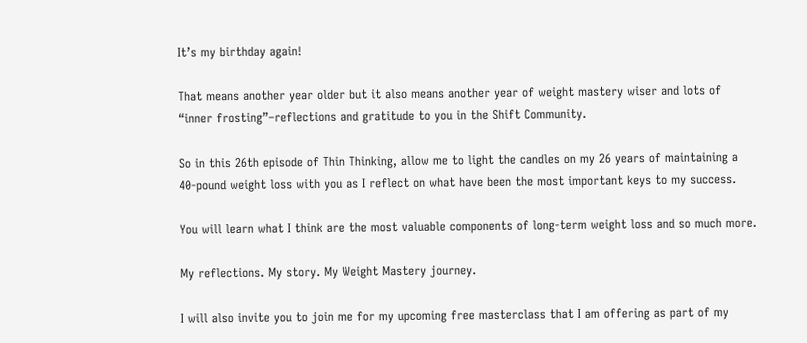It’s my birthday again!

That means another year older but it also means another year of weight mastery wiser and lots of “inner frosting”–reflections and gratitude to you in the Shift Community.

So in this 26th episode of Thin Thinking, allow me to light the candles on my 26 years of maintaining a 40-pound weight loss with you as I reflect on what have been the most important keys to my success.

You will learn what I think are the most valuable components of long-term weight loss and so much more.

My reflections. My story. My Weight Mastery journey.

I will also invite you to join me for my upcoming free masterclass that I am offering as part of my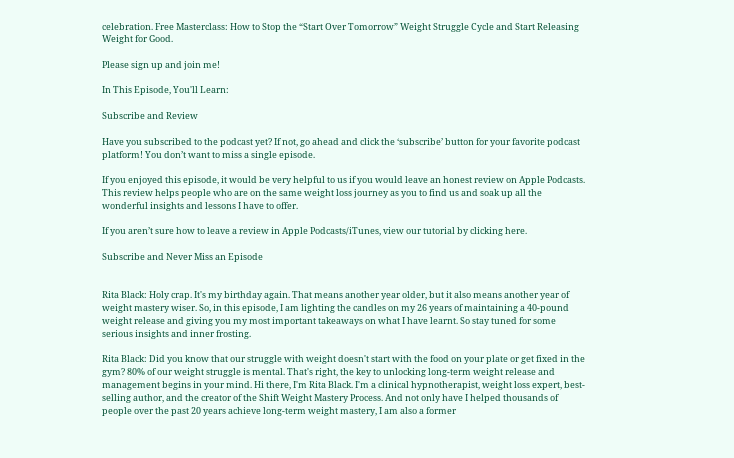celebration. Free Masterclass: How to Stop the “Start Over Tomorrow” Weight Struggle Cycle and Start Releasing Weight for Good.

Please sign up and join me!

In This Episode, You'll Learn:

Subscribe and Review

Have you subscribed to the podcast yet? If not, go ahead and click the ‘subscribe’ button for your favorite podcast platform! You don’t want to miss a single episode.

If you enjoyed this episode, it would be very helpful to us if you would leave an honest review on Apple Podcasts. This review helps people who are on the same weight loss journey as you to find us and soak up all the wonderful insights and lessons I have to offer.

If you aren’t sure how to leave a review in Apple Podcasts/iTunes, view our tutorial by clicking here.

Subscribe and Never Miss an Episode


Rita Black: Holy crap. It's my birthday again. That means another year older, but it also means another year of weight mastery wiser. So, in this episode, I am lighting the candles on my 26 years of maintaining a 40-pound weight release and giving you my most important takeaways on what I have learnt. So stay tuned for some serious insights and inner frosting.

Rita Black: Did you know that our struggle with weight doesn't start with the food on your plate or get fixed in the gym? 80% of our weight struggle is mental. That's right, the key to unlocking long-term weight release and management begins in your mind. Hi there, I'm Rita Black. I'm a clinical hypnotherapist, weight loss expert, best-selling author, and the creator of the Shift Weight Mastery Process. And not only have I helped thousands of people over the past 20 years achieve long-term weight mastery, I am also a former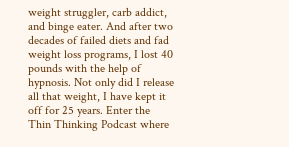weight struggler, carb addict, and binge eater. And after two decades of failed diets and fad weight loss programs, I lost 40 pounds with the help of hypnosis. Not only did I release all that weight, I have kept it off for 25 years. Enter the Thin Thinking Podcast where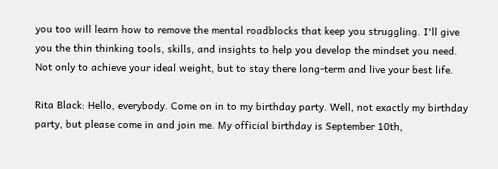you too will learn how to remove the mental roadblocks that keep you struggling. I'll give you the thin thinking tools, skills, and insights to help you develop the mindset you need. Not only to achieve your ideal weight, but to stay there long-term and live your best life.

Rita Black: Hello, everybody. Come on in to my birthday party. Well, not exactly my birthday party, but please come in and join me. My official birthday is September 10th,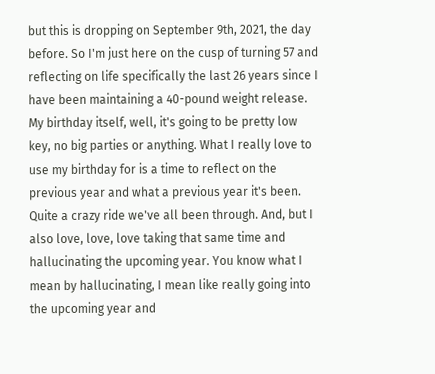but this is dropping on September 9th, 2021, the day before. So I'm just here on the cusp of turning 57 and reflecting on life specifically the last 26 years since I have been maintaining a 40-pound weight release. My birthday itself, well, it's going to be pretty low key, no big parties or anything. What I really love to use my birthday for is a time to reflect on the previous year and what a previous year it's been. Quite a crazy ride we've all been through. And, but I also love, love, love taking that same time and hallucinating the upcoming year. You know what I mean by hallucinating, I mean like really going into the upcoming year and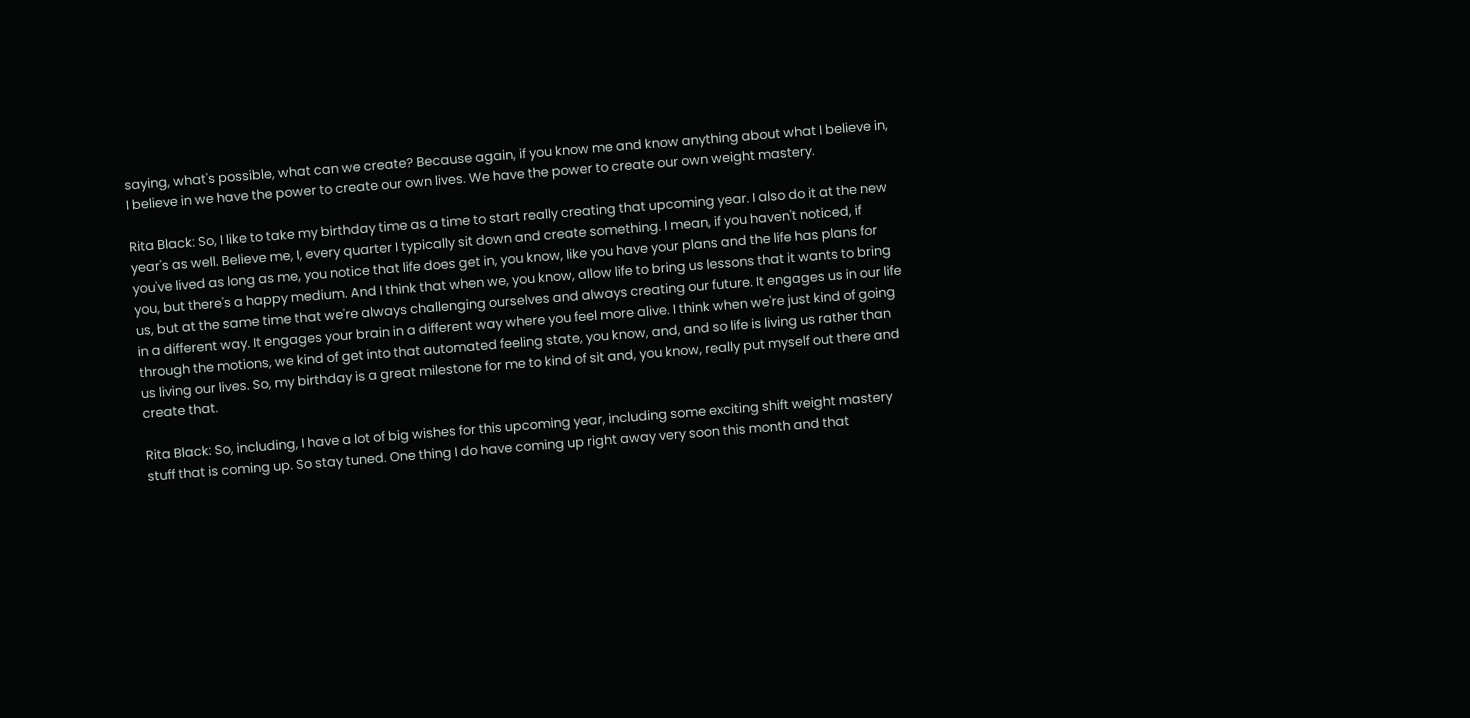saying, what's possible, what can we create? Because again, if you know me and know anything about what I believe in, I believe in we have the power to create our own lives. We have the power to create our own weight mastery.

Rita Black: So, I like to take my birthday time as a time to start really creating that upcoming year. I also do it at the new year's as well. Believe me, I, every quarter I typically sit down and create something. I mean, if you haven't noticed, if you've lived as long as me, you notice that life does get in, you know, like you have your plans and the life has plans for you, but there's a happy medium. And I think that when we, you know, allow life to bring us lessons that it wants to bring us, but at the same time that we're always challenging ourselves and always creating our future. It engages us in our life in a different way. It engages your brain in a different way where you feel more alive. I think when we're just kind of going through the motions, we kind of get into that automated feeling state, you know, and, and so life is living us rather than us living our lives. So, my birthday is a great milestone for me to kind of sit and, you know, really put myself out there and create that.

Rita Black: So, including, I have a lot of big wishes for this upcoming year, including some exciting shift weight mastery stuff that is coming up. So stay tuned. One thing I do have coming up right away very soon this month and that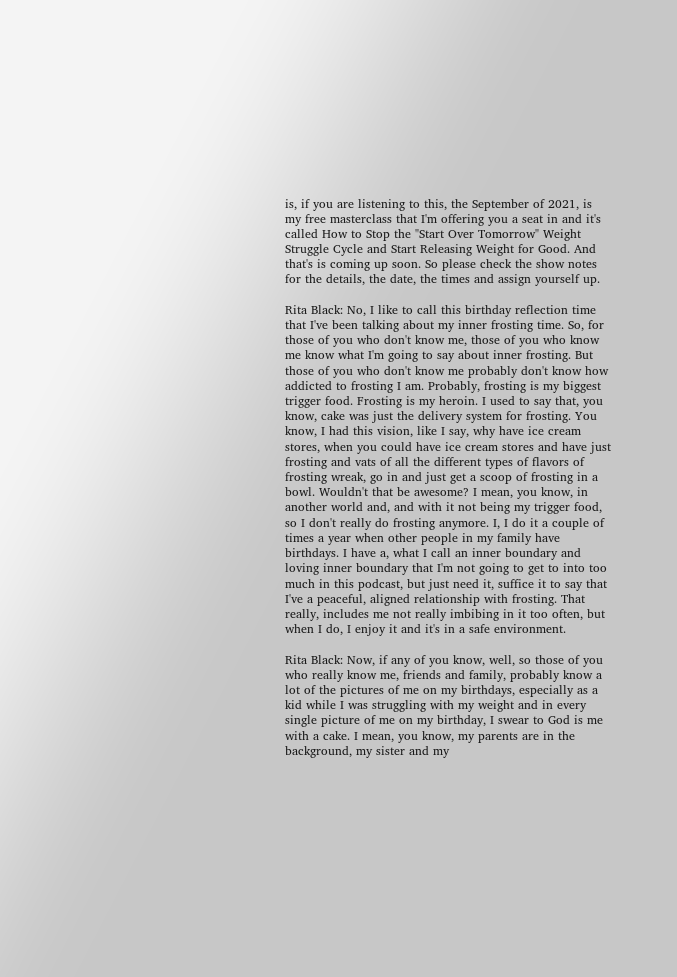is, if you are listening to this, the September of 2021, is my free masterclass that I'm offering you a seat in and it's called How to Stop the "Start Over Tomorrow" Weight Struggle Cycle and Start Releasing Weight for Good. And that's is coming up soon. So please check the show notes for the details, the date, the times and assign yourself up.

Rita Black: No, I like to call this birthday reflection time that I've been talking about my inner frosting time. So, for those of you who don't know me, those of you who know me know what I'm going to say about inner frosting. But those of you who don't know me probably don't know how addicted to frosting I am. Probably, frosting is my biggest trigger food. Frosting is my heroin. I used to say that, you know, cake was just the delivery system for frosting. You know, I had this vision, like I say, why have ice cream stores, when you could have ice cream stores and have just frosting and vats of all the different types of flavors of frosting wreak, go in and just get a scoop of frosting in a bowl. Wouldn't that be awesome? I mean, you know, in another world and, and with it not being my trigger food, so I don't really do frosting anymore. I, I do it a couple of times a year when other people in my family have birthdays. I have a, what I call an inner boundary and loving inner boundary that I'm not going to get to into too much in this podcast, but just need it, suffice it to say that I've a peaceful, aligned relationship with frosting. That really, includes me not really imbibing in it too often, but when I do, I enjoy it and it's in a safe environment.

Rita Black: Now, if any of you know, well, so those of you who really know me, friends and family, probably know a lot of the pictures of me on my birthdays, especially as a kid while I was struggling with my weight and in every single picture of me on my birthday, I swear to God is me with a cake. I mean, you know, my parents are in the background, my sister and my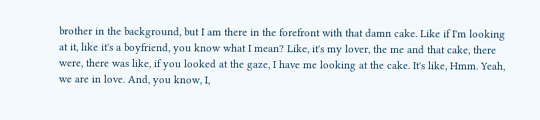brother in the background, but I am there in the forefront with that damn cake. Like if I'm looking at it, like it's a boyfriend, you know what I mean? Like, it's my lover, the me and that cake, there were, there was like, if you looked at the gaze, I have me looking at the cake. It's like, Hmm. Yeah, we are in love. And, you know, I,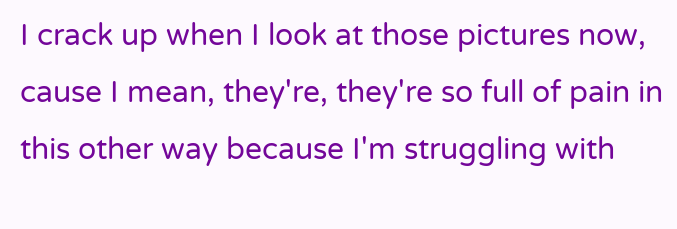I crack up when I look at those pictures now, cause I mean, they're, they're so full of pain in this other way because I'm struggling with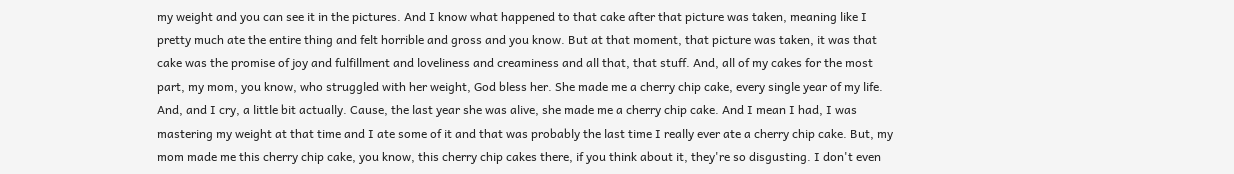my weight and you can see it in the pictures. And I know what happened to that cake after that picture was taken, meaning like I pretty much ate the entire thing and felt horrible and gross and you know. But at that moment, that picture was taken, it was that cake was the promise of joy and fulfillment and loveliness and creaminess and all that, that stuff. And, all of my cakes for the most part, my mom, you know, who struggled with her weight, God bless her. She made me a cherry chip cake, every single year of my life. And, and I cry, a little bit actually. Cause, the last year she was alive, she made me a cherry chip cake. And I mean I had, I was mastering my weight at that time and I ate some of it and that was probably the last time I really ever ate a cherry chip cake. But, my mom made me this cherry chip cake, you know, this cherry chip cakes there, if you think about it, they're so disgusting. I don't even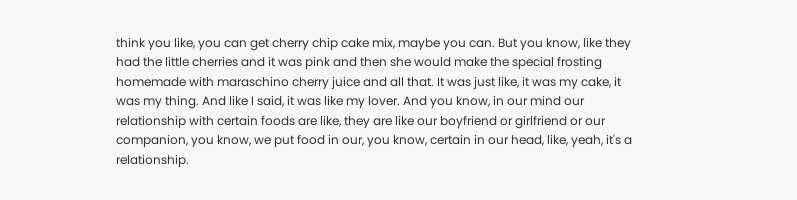think you like, you can get cherry chip cake mix, maybe you can. But you know, like they had the little cherries and it was pink and then she would make the special frosting homemade with maraschino cherry juice and all that. It was just like, it was my cake, it was my thing. And like I said, it was like my lover. And you know, in our mind our relationship with certain foods are like, they are like our boyfriend or girlfriend or our companion, you know, we put food in our, you know, certain in our head, like, yeah, it's a relationship.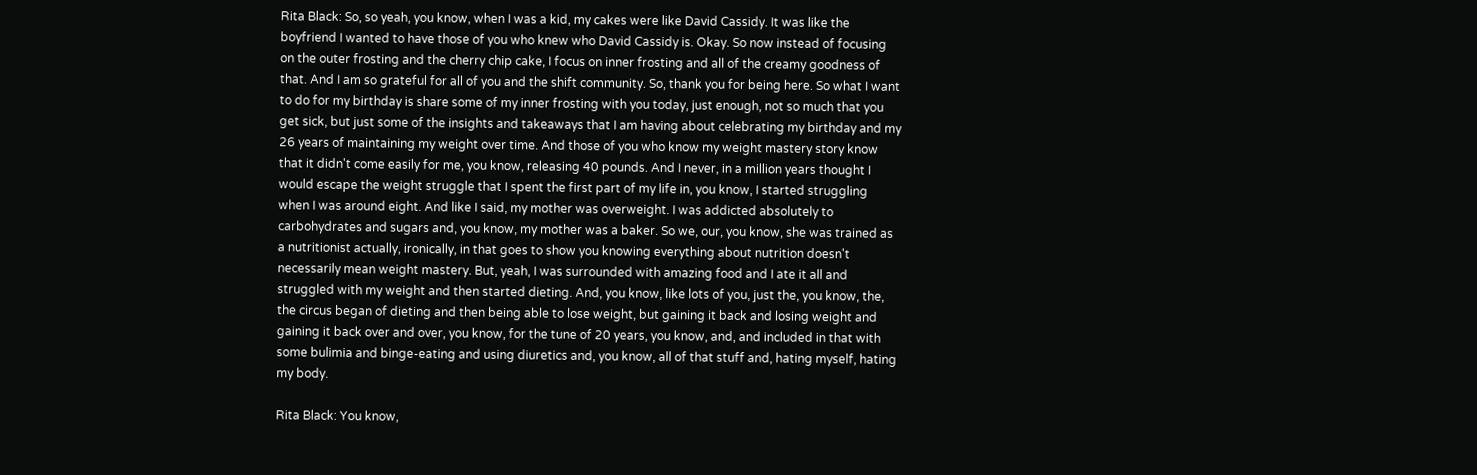Rita Black: So, so yeah, you know, when I was a kid, my cakes were like David Cassidy. It was like the boyfriend I wanted to have those of you who knew who David Cassidy is. Okay. So now instead of focusing on the outer frosting and the cherry chip cake, I focus on inner frosting and all of the creamy goodness of that. And I am so grateful for all of you and the shift community. So, thank you for being here. So what I want to do for my birthday is share some of my inner frosting with you today, just enough, not so much that you get sick, but just some of the insights and takeaways that I am having about celebrating my birthday and my 26 years of maintaining my weight over time. And those of you who know my weight mastery story know that it didn't come easily for me, you know, releasing 40 pounds. And I never, in a million years thought I would escape the weight struggle that I spent the first part of my life in, you know, I started struggling when I was around eight. And like I said, my mother was overweight. I was addicted absolutely to carbohydrates and sugars and, you know, my mother was a baker. So we, our, you know, she was trained as a nutritionist actually, ironically, in that goes to show you knowing everything about nutrition doesn't necessarily mean weight mastery. But, yeah, I was surrounded with amazing food and I ate it all and struggled with my weight and then started dieting. And, you know, like lots of you, just the, you know, the, the circus began of dieting and then being able to lose weight, but gaining it back and losing weight and gaining it back over and over, you know, for the tune of 20 years, you know, and, and included in that with some bulimia and binge-eating and using diuretics and, you know, all of that stuff and, hating myself, hating my body.

Rita Black: You know,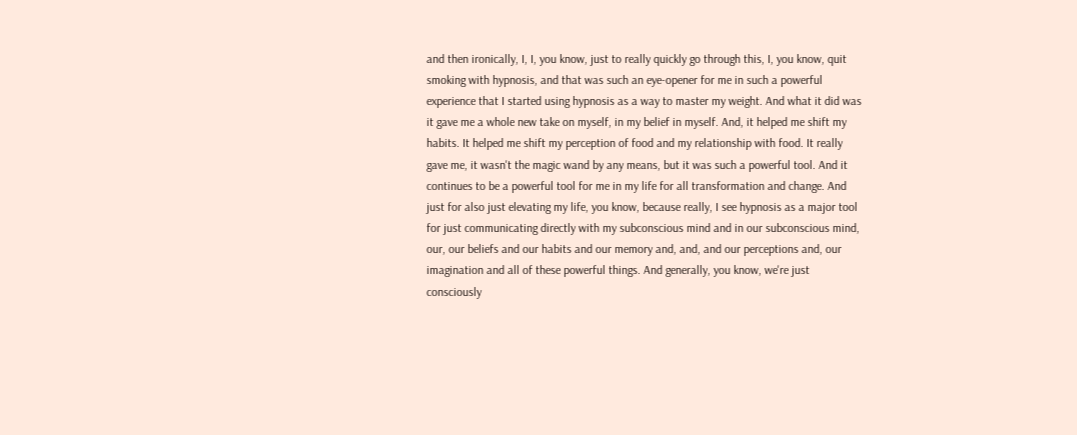and then ironically, I, I, you know, just to really quickly go through this, I, you know, quit smoking with hypnosis, and that was such an eye-opener for me in such a powerful experience that I started using hypnosis as a way to master my weight. And what it did was it gave me a whole new take on myself, in my belief in myself. And, it helped me shift my habits. It helped me shift my perception of food and my relationship with food. It really gave me, it wasn't the magic wand by any means, but it was such a powerful tool. And it continues to be a powerful tool for me in my life for all transformation and change. And just for also just elevating my life, you know, because really, I see hypnosis as a major tool for just communicating directly with my subconscious mind and in our subconscious mind, our, our beliefs and our habits and our memory and, and, and our perceptions and, our imagination and all of these powerful things. And generally, you know, we're just consciously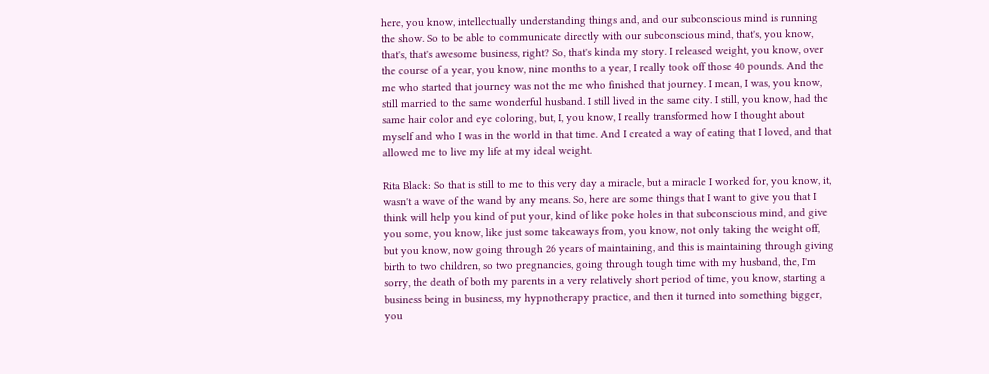here, you know, intellectually understanding things and, and our subconscious mind is running the show. So to be able to communicate directly with our subconscious mind, that's, you know, that's, that's awesome business, right? So, that's kinda my story. I released weight, you know, over the course of a year, you know, nine months to a year, I really took off those 40 pounds. And the me who started that journey was not the me who finished that journey. I mean, I was, you know, still married to the same wonderful husband. I still lived in the same city. I still, you know, had the same hair color and eye coloring, but, I, you know, I really transformed how I thought about myself and who I was in the world in that time. And I created a way of eating that I loved, and that allowed me to live my life at my ideal weight.

Rita Black: So that is still to me to this very day a miracle, but a miracle I worked for, you know, it, wasn't a wave of the wand by any means. So, here are some things that I want to give you that I think will help you kind of put your, kind of like poke holes in that subconscious mind, and give you some, you know, like just some takeaways from, you know, not only taking the weight off, but you know, now going through 26 years of maintaining, and this is maintaining through giving birth to two children, so two pregnancies, going through tough time with my husband, the, I'm sorry, the death of both my parents in a very relatively short period of time, you know, starting a business being in business, my hypnotherapy practice, and then it turned into something bigger, you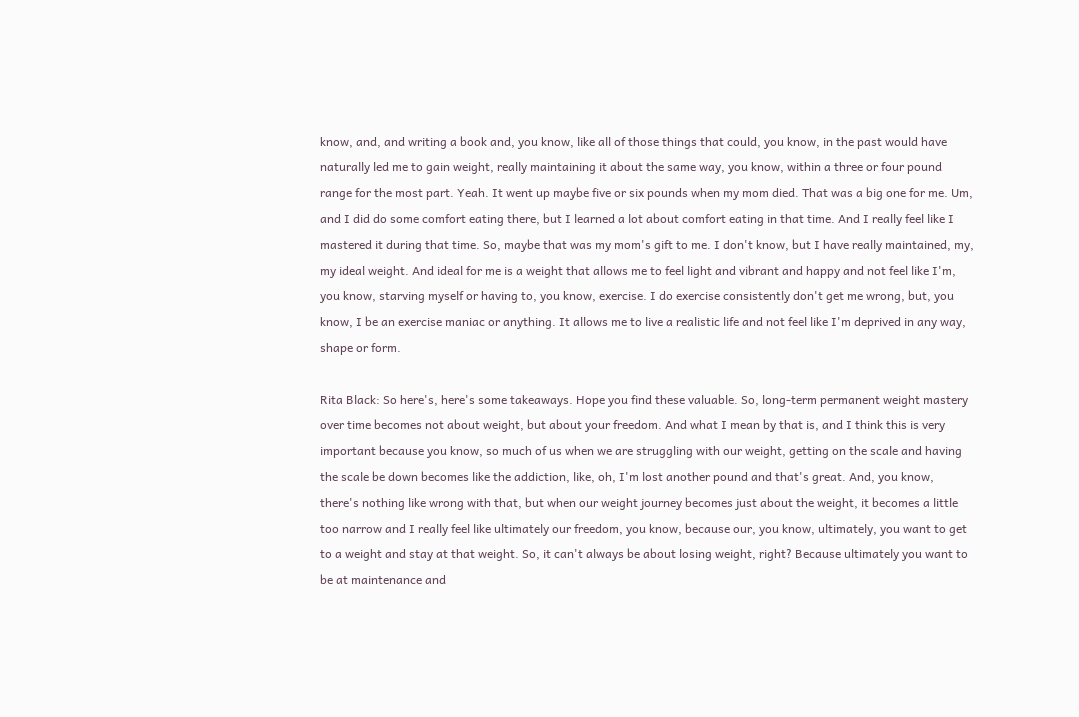know, and, and writing a book and, you know, like all of those things that could, you know, in the past would have naturally led me to gain weight, really maintaining it about the same way, you know, within a three or four pound range for the most part. Yeah. It went up maybe five or six pounds when my mom died. That was a big one for me. Um, and I did do some comfort eating there, but I learned a lot about comfort eating in that time. And I really feel like I mastered it during that time. So, maybe that was my mom's gift to me. I don't know, but I have really maintained, my, my ideal weight. And ideal for me is a weight that allows me to feel light and vibrant and happy and not feel like I'm, you know, starving myself or having to, you know, exercise. I do exercise consistently don't get me wrong, but, you know, I be an exercise maniac or anything. It allows me to live a realistic life and not feel like I'm deprived in any way, shape or form.

Rita Black: So here's, here's some takeaways. Hope you find these valuable. So, long-term permanent weight mastery over time becomes not about weight, but about your freedom. And what I mean by that is, and I think this is very important because you know, so much of us when we are struggling with our weight, getting on the scale and having the scale be down becomes like the addiction, like, oh, I'm lost another pound and that's great. And, you know, there's nothing like wrong with that, but when our weight journey becomes just about the weight, it becomes a little too narrow and I really feel like ultimately our freedom, you know, because our, you know, ultimately, you want to get to a weight and stay at that weight. So, it can't always be about losing weight, right? Because ultimately you want to be at maintenance and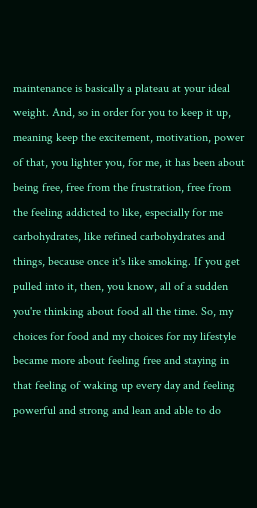maintenance is basically a plateau at your ideal weight. And, so in order for you to keep it up, meaning keep the excitement, motivation, power of that, you lighter you, for me, it has been about being free, free from the frustration, free from the feeling addicted to like, especially for me carbohydrates, like refined carbohydrates and things, because once it's like smoking. If you get pulled into it, then, you know, all of a sudden you're thinking about food all the time. So, my choices for food and my choices for my lifestyle became more about feeling free and staying in that feeling of waking up every day and feeling powerful and strong and lean and able to do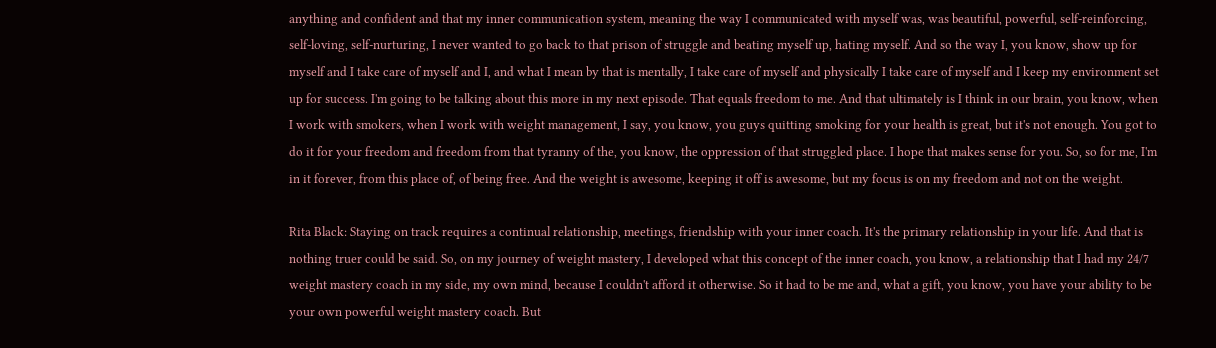anything and confident and that my inner communication system, meaning the way I communicated with myself was, was beautiful, powerful, self-reinforcing, self-loving, self-nurturing, I never wanted to go back to that prison of struggle and beating myself up, hating myself. And so the way I, you know, show up for myself and I take care of myself and I, and what I mean by that is mentally, I take care of myself and physically I take care of myself and I keep my environment set up for success. I'm going to be talking about this more in my next episode. That equals freedom to me. And that ultimately is I think in our brain, you know, when I work with smokers, when I work with weight management, I say, you know, you guys quitting smoking for your health is great, but it's not enough. You got to do it for your freedom and freedom from that tyranny of the, you know, the oppression of that struggled place. I hope that makes sense for you. So, so for me, I'm in it forever, from this place of, of being free. And the weight is awesome, keeping it off is awesome, but my focus is on my freedom and not on the weight.

Rita Black: Staying on track requires a continual relationship, meetings, friendship with your inner coach. It's the primary relationship in your life. And that is nothing truer could be said. So, on my journey of weight mastery, I developed what this concept of the inner coach, you know, a relationship that I had my 24/7 weight mastery coach in my side, my own mind, because I couldn't afford it otherwise. So it had to be me and, what a gift, you know, you have your ability to be your own powerful weight mastery coach. But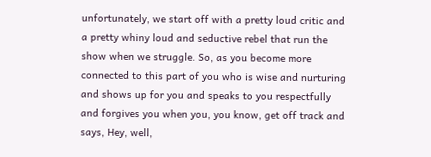unfortunately, we start off with a pretty loud critic and a pretty whiny loud and seductive rebel that run the show when we struggle. So, as you become more connected to this part of you who is wise and nurturing and shows up for you and speaks to you respectfully and forgives you when you, you know, get off track and says, Hey, well,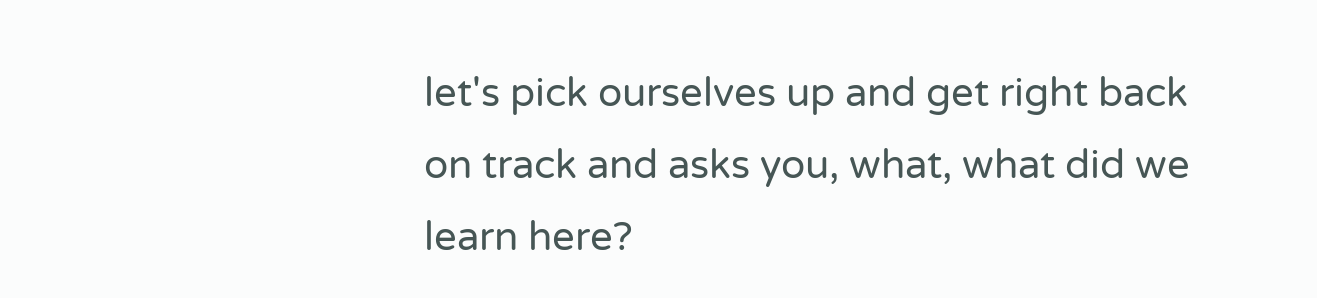let's pick ourselves up and get right back on track and asks you, what, what did we learn here?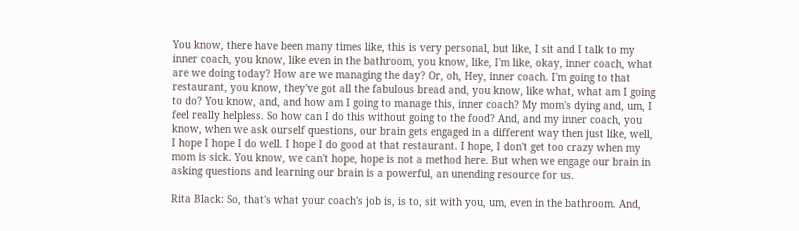You know, there have been many times like, this is very personal, but like, I sit and I talk to my inner coach, you know, like even in the bathroom, you know, like, I'm like, okay, inner coach, what are we doing today? How are we managing the day? Or, oh, Hey, inner coach. I'm going to that restaurant, you know, they've got all the fabulous bread and, you know, like what, what am I going to do? You know, and, and how am I going to manage this, inner coach? My mom's dying and, um, I feel really helpless. So how can I do this without going to the food? And, and my inner coach, you know, when we ask ourself questions, our brain gets engaged in a different way then just like, well, I hope I hope I do well. I hope I do good at that restaurant. I hope, I don't get too crazy when my mom is sick. You know, we can't hope, hope is not a method here. But when we engage our brain in asking questions and learning our brain is a powerful, an unending resource for us.

Rita Black: So, that's what your coach's job is, is to, sit with you, um, even in the bathroom. And,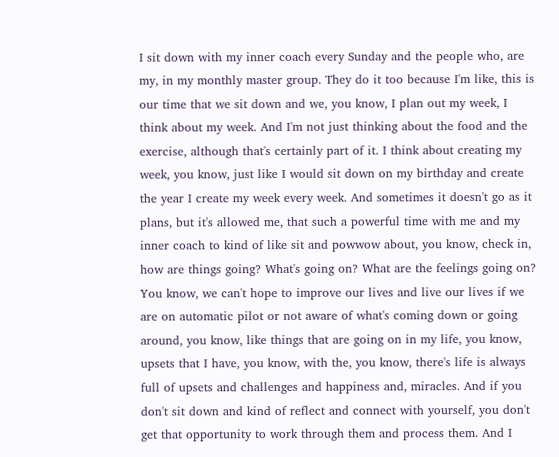I sit down with my inner coach every Sunday and the people who, are my, in my monthly master group. They do it too because I'm like, this is our time that we sit down and we, you know, I plan out my week, I think about my week. And I'm not just thinking about the food and the exercise, although that's certainly part of it. I think about creating my week, you know, just like I would sit down on my birthday and create the year I create my week every week. And sometimes it doesn't go as it plans, but it's allowed me, that such a powerful time with me and my inner coach to kind of like sit and powwow about, you know, check in, how are things going? What's going on? What are the feelings going on? You know, we can't hope to improve our lives and live our lives if we are on automatic pilot or not aware of what's coming down or going around, you know, like things that are going on in my life, you know, upsets that I have, you know, with the, you know, there's life is always full of upsets and challenges and happiness and, miracles. And if you don't sit down and kind of reflect and connect with yourself, you don't get that opportunity to work through them and process them. And I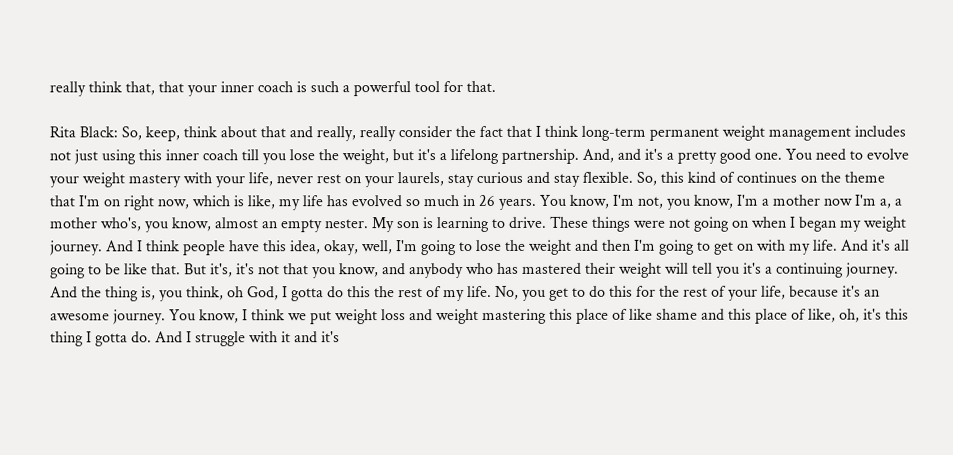really think that, that your inner coach is such a powerful tool for that.

Rita Black: So, keep, think about that and really, really consider the fact that I think long-term permanent weight management includes not just using this inner coach till you lose the weight, but it's a lifelong partnership. And, and it's a pretty good one. You need to evolve your weight mastery with your life, never rest on your laurels, stay curious and stay flexible. So, this kind of continues on the theme that I'm on right now, which is like, my life has evolved so much in 26 years. You know, I'm not, you know, I'm a mother now I'm a, a mother who's, you know, almost an empty nester. My son is learning to drive. These things were not going on when I began my weight journey. And I think people have this idea, okay, well, I'm going to lose the weight and then I'm going to get on with my life. And it's all going to be like that. But it's, it's not that you know, and anybody who has mastered their weight will tell you it's a continuing journey. And the thing is, you think, oh God, I gotta do this the rest of my life. No, you get to do this for the rest of your life, because it's an awesome journey. You know, I think we put weight loss and weight mastering this place of like shame and this place of like, oh, it's this thing I gotta do. And I struggle with it and it's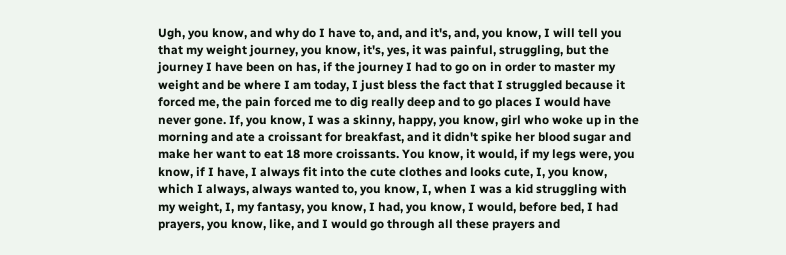Ugh, you know, and why do I have to, and, and it's, and, you know, I will tell you that my weight journey, you know, it's, yes, it was painful, struggling, but the journey I have been on has, if the journey I had to go on in order to master my weight and be where I am today, I just bless the fact that I struggled because it forced me, the pain forced me to dig really deep and to go places I would have never gone. If, you know, I was a skinny, happy, you know, girl who woke up in the morning and ate a croissant for breakfast, and it didn't spike her blood sugar and make her want to eat 18 more croissants. You know, it would, if my legs were, you know, if I have, I always fit into the cute clothes and looks cute, I, you know, which I always, always wanted to, you know, I, when I was a kid struggling with my weight, I, my fantasy, you know, I had, you know, I would, before bed, I had prayers, you know, like, and I would go through all these prayers and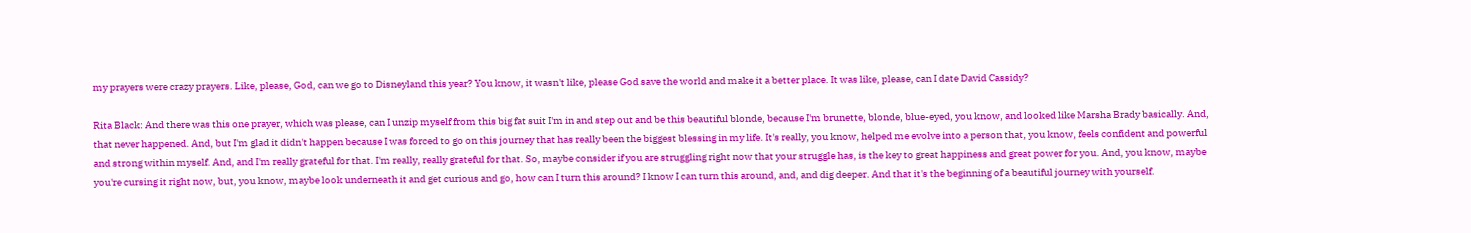my prayers were crazy prayers. Like, please, God, can we go to Disneyland this year? You know, it wasn't like, please God save the world and make it a better place. It was like, please, can I date David Cassidy?

Rita Black: And there was this one prayer, which was please, can I unzip myself from this big fat suit I'm in and step out and be this beautiful blonde, because I'm brunette, blonde, blue-eyed, you know, and looked like Marsha Brady basically. And, that never happened. And, but I'm glad it didn't happen because I was forced to go on this journey that has really been the biggest blessing in my life. It's really, you know, helped me evolve into a person that, you know, feels confident and powerful and strong within myself. And, and I'm really grateful for that. I'm really, really grateful for that. So, maybe consider if you are struggling right now that your struggle has, is the key to great happiness and great power for you. And, you know, maybe you're cursing it right now, but, you know, maybe look underneath it and get curious and go, how can I turn this around? I know I can turn this around, and, and dig deeper. And that it's the beginning of a beautiful journey with yourself.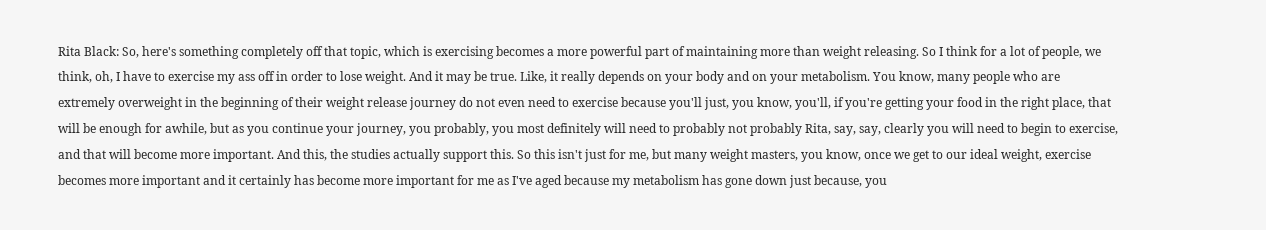Rita Black: So, here's something completely off that topic, which is exercising becomes a more powerful part of maintaining more than weight releasing. So I think for a lot of people, we think, oh, I have to exercise my ass off in order to lose weight. And it may be true. Like, it really depends on your body and on your metabolism. You know, many people who are extremely overweight in the beginning of their weight release journey do not even need to exercise because you'll just, you know, you'll, if you're getting your food in the right place, that will be enough for awhile, but as you continue your journey, you probably, you most definitely will need to probably not probably Rita, say, say, clearly you will need to begin to exercise, and that will become more important. And this, the studies actually support this. So this isn't just for me, but many weight masters, you know, once we get to our ideal weight, exercise becomes more important and it certainly has become more important for me as I've aged because my metabolism has gone down just because, you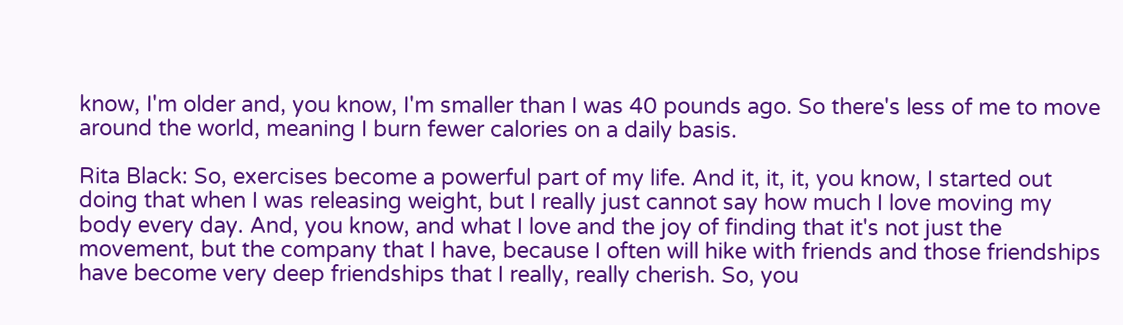know, I'm older and, you know, I'm smaller than I was 40 pounds ago. So there's less of me to move around the world, meaning I burn fewer calories on a daily basis.

Rita Black: So, exercises become a powerful part of my life. And it, it, it, you know, I started out doing that when I was releasing weight, but I really just cannot say how much I love moving my body every day. And, you know, and what I love and the joy of finding that it's not just the movement, but the company that I have, because I often will hike with friends and those friendships have become very deep friendships that I really, really cherish. So, you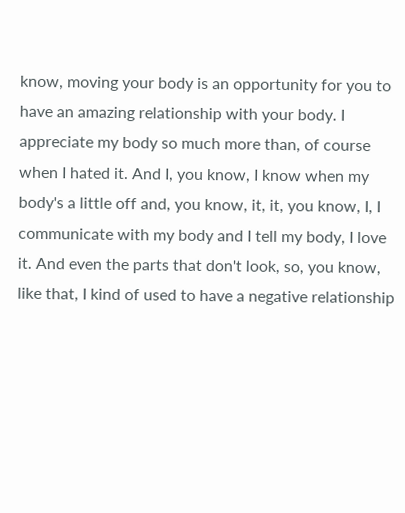know, moving your body is an opportunity for you to have an amazing relationship with your body. I appreciate my body so much more than, of course when I hated it. And I, you know, I know when my body's a little off and, you know, it, it, you know, I, I communicate with my body and I tell my body, I love it. And even the parts that don't look, so, you know, like that, I kind of used to have a negative relationship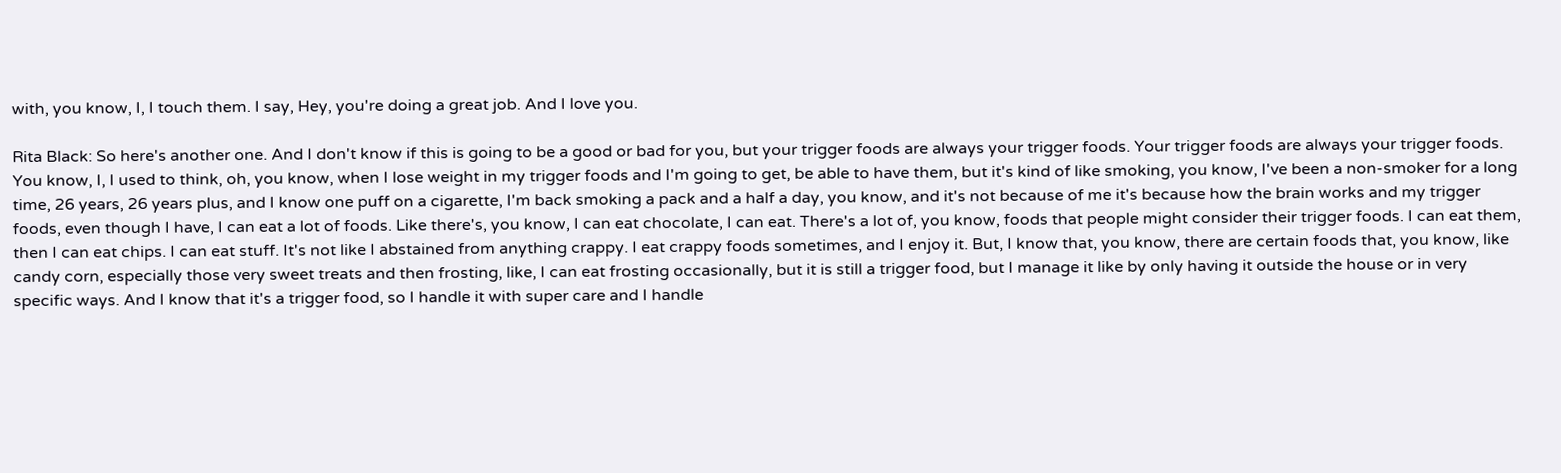with, you know, I, I touch them. I say, Hey, you're doing a great job. And I love you.

Rita Black: So here's another one. And I don't know if this is going to be a good or bad for you, but your trigger foods are always your trigger foods. Your trigger foods are always your trigger foods. You know, I, I used to think, oh, you know, when I lose weight in my trigger foods and I'm going to get, be able to have them, but it's kind of like smoking, you know, I've been a non-smoker for a long time, 26 years, 26 years plus, and I know one puff on a cigarette, I'm back smoking a pack and a half a day, you know, and it's not because of me it's because how the brain works and my trigger foods, even though I have, I can eat a lot of foods. Like there's, you know, I can eat chocolate, I can eat. There's a lot of, you know, foods that people might consider their trigger foods. I can eat them, then I can eat chips. I can eat stuff. It's not like I abstained from anything crappy. I eat crappy foods sometimes, and I enjoy it. But, I know that, you know, there are certain foods that, you know, like candy corn, especially those very sweet treats and then frosting, like, I can eat frosting occasionally, but it is still a trigger food, but I manage it like by only having it outside the house or in very specific ways. And I know that it's a trigger food, so I handle it with super care and I handle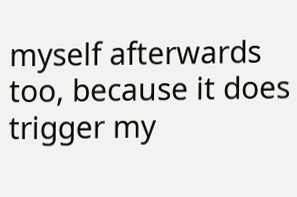myself afterwards too, because it does trigger my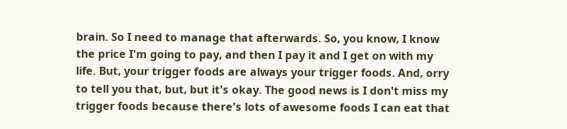brain. So I need to manage that afterwards. So, you know, I know the price I'm going to pay, and then I pay it and I get on with my life. But, your trigger foods are always your trigger foods. And, orry to tell you that, but, but it's okay. The good news is I don't miss my trigger foods because there's lots of awesome foods I can eat that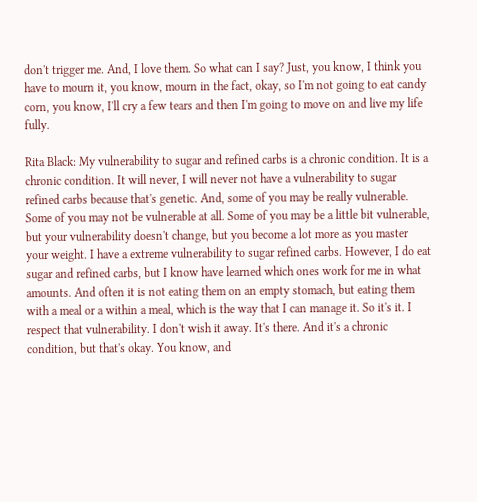don't trigger me. And, I love them. So what can I say? Just, you know, I think you have to mourn it, you know, mourn in the fact, okay, so I'm not going to eat candy corn, you know, I'll cry a few tears and then I'm going to move on and live my life fully.

Rita Black: My vulnerability to sugar and refined carbs is a chronic condition. It is a chronic condition. It will never, I will never not have a vulnerability to sugar refined carbs because that's genetic. And, some of you may be really vulnerable. Some of you may not be vulnerable at all. Some of you may be a little bit vulnerable, but your vulnerability doesn't change, but you become a lot more as you master your weight. I have a extreme vulnerability to sugar refined carbs. However, I do eat sugar and refined carbs, but I know have learned which ones work for me in what amounts. And often it is not eating them on an empty stomach, but eating them with a meal or a within a meal, which is the way that I can manage it. So it's it. I respect that vulnerability. I don't wish it away. It's there. And it's a chronic condition, but that's okay. You know, and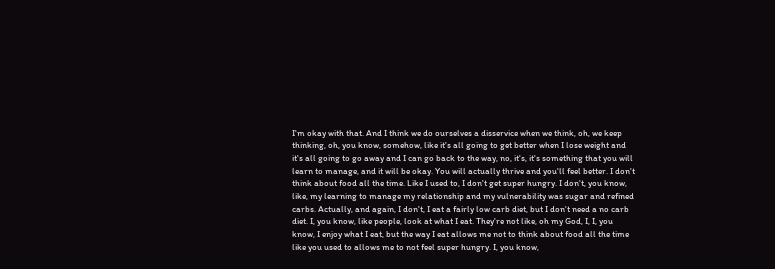I'm okay with that. And I think we do ourselves a disservice when we think, oh, we keep thinking, oh, you know, somehow, like it's all going to get better when I lose weight and it's all going to go away and I can go back to the way, no, it's, it's something that you will learn to manage, and it will be okay. You will actually thrive and you'll feel better. I don't think about food all the time. Like I used to, I don't get super hungry. I don't, you know, like, my learning to manage my relationship and my vulnerability was sugar and refined carbs. Actually, and again, I don't, I eat a fairly low carb diet, but I don't need a no carb diet. I, you know, like people, look at what I eat. They're not like, oh my God, I, I, you know, I enjoy what I eat, but the way I eat allows me not to think about food all the time like you used to allows me to not feel super hungry. I, you know,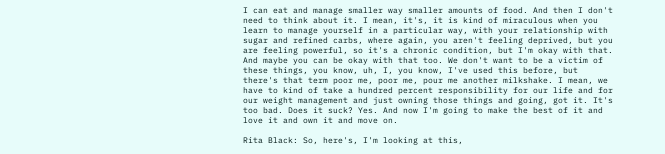I can eat and manage smaller way smaller amounts of food. And then I don't need to think about it. I mean, it's, it is kind of miraculous when you learn to manage yourself in a particular way, with your relationship with sugar and refined carbs, where again, you aren't feeling deprived, but you are feeling powerful, so it's a chronic condition, but I'm okay with that. And maybe you can be okay with that too. We don't want to be a victim of these things, you know, uh, I, you know, I've used this before, but there's that term poor me, poor me, pour me another milkshake. I mean, we have to kind of take a hundred percent responsibility for our life and for our weight management and just owning those things and going, got it. It's too bad. Does it suck? Yes. And now I'm going to make the best of it and love it and own it and move on.

Rita Black: So, here's, I'm looking at this,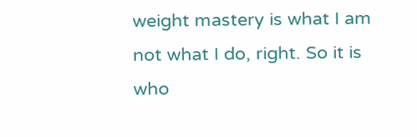weight mastery is what I am not what I do, right. So it is who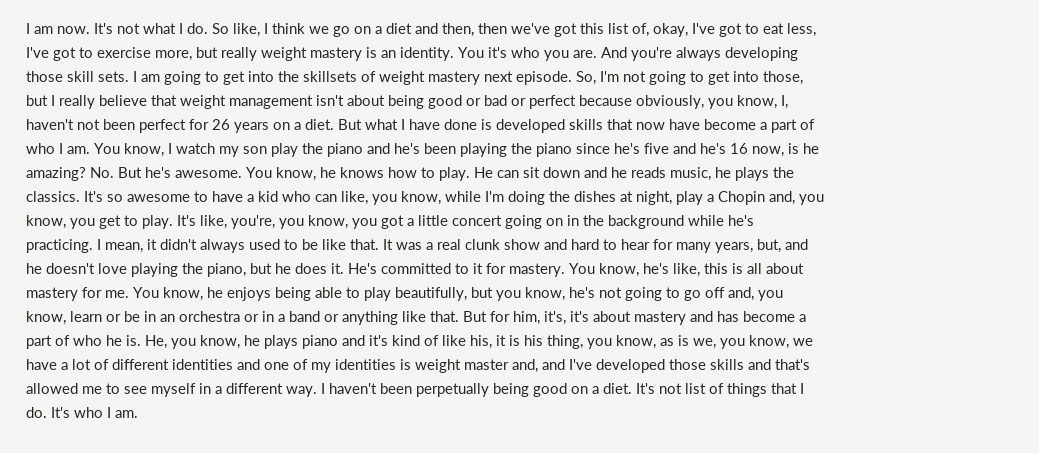I am now. It's not what I do. So like, I think we go on a diet and then, then we've got this list of, okay, I've got to eat less, I've got to exercise more, but really weight mastery is an identity. You it's who you are. And you're always developing those skill sets. I am going to get into the skillsets of weight mastery next episode. So, I'm not going to get into those, but I really believe that weight management isn't about being good or bad or perfect because obviously, you know, I, haven't not been perfect for 26 years on a diet. But what I have done is developed skills that now have become a part of who I am. You know, I watch my son play the piano and he's been playing the piano since he's five and he's 16 now, is he amazing? No. But he's awesome. You know, he knows how to play. He can sit down and he reads music, he plays the classics. It's so awesome to have a kid who can like, you know, while I'm doing the dishes at night, play a Chopin and, you know, you get to play. It's like, you're, you know, you got a little concert going on in the background while he's practicing. I mean, it didn't always used to be like that. It was a real clunk show and hard to hear for many years, but, and he doesn't love playing the piano, but he does it. He's committed to it for mastery. You know, he's like, this is all about mastery for me. You know, he enjoys being able to play beautifully, but you know, he's not going to go off and, you know, learn or be in an orchestra or in a band or anything like that. But for him, it's, it's about mastery and has become a part of who he is. He, you know, he plays piano and it's kind of like his, it is his thing, you know, as is we, you know, we have a lot of different identities and one of my identities is weight master and, and I've developed those skills and that's allowed me to see myself in a different way. I haven't been perpetually being good on a diet. It's not list of things that I do. It's who I am.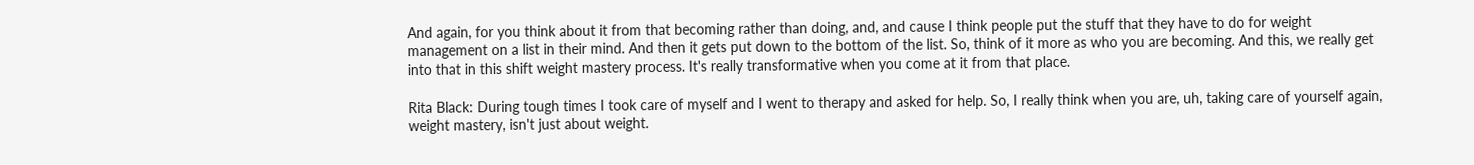And again, for you think about it from that becoming rather than doing, and, and cause I think people put the stuff that they have to do for weight management on a list in their mind. And then it gets put down to the bottom of the list. So, think of it more as who you are becoming. And this, we really get into that in this shift weight mastery process. It's really transformative when you come at it from that place.

Rita Black: During tough times I took care of myself and I went to therapy and asked for help. So, I really think when you are, uh, taking care of yourself again, weight mastery, isn't just about weight.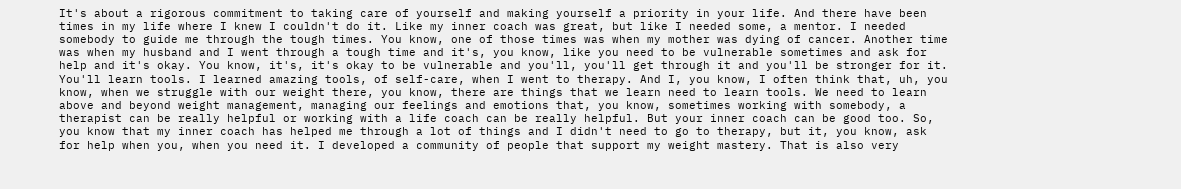It's about a rigorous commitment to taking care of yourself and making yourself a priority in your life. And there have been times in my life where I knew I couldn't do it. Like my inner coach was great, but like I needed some, a mentor. I needed somebody to guide me through the tough times. You know, one of those times was when my mother was dying of cancer. Another time was when my husband and I went through a tough time and it's, you know, like you need to be vulnerable sometimes and ask for help and it's okay. You know, it's, it's okay to be vulnerable and you'll, you'll get through it and you'll be stronger for it. You'll learn tools. I learned amazing tools, of self-care, when I went to therapy. And I, you know, I often think that, uh, you know, when we struggle with our weight there, you know, there are things that we learn need to learn tools. We need to learn above and beyond weight management, managing our feelings and emotions that, you know, sometimes working with somebody, a therapist can be really helpful or working with a life coach can be really helpful. But your inner coach can be good too. So, you know that my inner coach has helped me through a lot of things and I didn't need to go to therapy, but it, you know, ask for help when you, when you need it. I developed a community of people that support my weight mastery. That is also very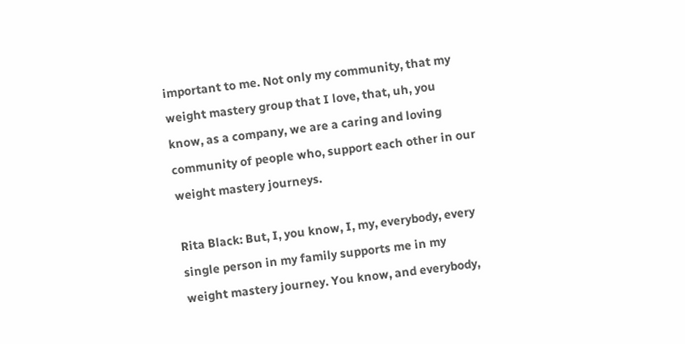important to me. Not only my community, that my weight mastery group that I love, that, uh, you know, as a company, we are a caring and loving community of people who, support each other in our weight mastery journeys.

Rita Black: But, I, you know, I, my, everybody, every single person in my family supports me in my weight mastery journey. You know, and everybody,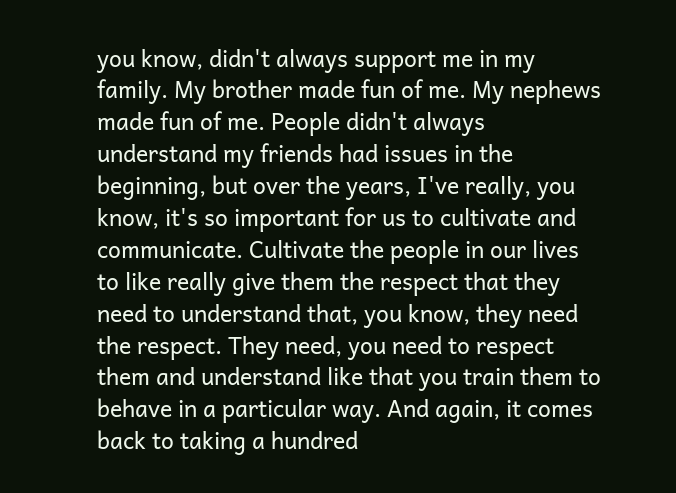you know, didn't always support me in my family. My brother made fun of me. My nephews made fun of me. People didn't always understand my friends had issues in the beginning, but over the years, I've really, you know, it's so important for us to cultivate and communicate. Cultivate the people in our lives to like really give them the respect that they need to understand that, you know, they need the respect. They need, you need to respect them and understand like that you train them to behave in a particular way. And again, it comes back to taking a hundred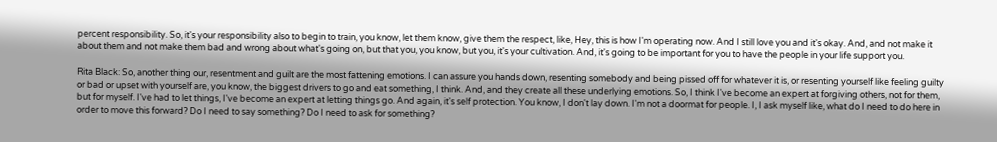percent responsibility. So, it's your responsibility also to begin to train, you know, let them know, give them the respect, like, Hey, this is how I'm operating now. And I still love you and it's okay. And, and not make it about them and not make them bad and wrong about what's going on, but that you, you know, but you, it's your cultivation. And, it's going to be important for you to have the people in your life support you.

Rita Black: So, another thing our, resentment and guilt are the most fattening emotions. I can assure you hands down, resenting somebody and being pissed off for whatever it is, or resenting yourself like feeling guilty or bad or upset with yourself are, you know, the biggest drivers to go and eat something, I think. And, and they create all these underlying emotions. So, I think I've become an expert at forgiving others, not for them, but for myself. I've had to let things, I've become an expert at letting things go. And again, it's self protection. You know, I don't lay down. I'm not a doormat for people. I, I ask myself like, what do I need to do here in order to move this forward? Do I need to say something? Do I need to ask for something?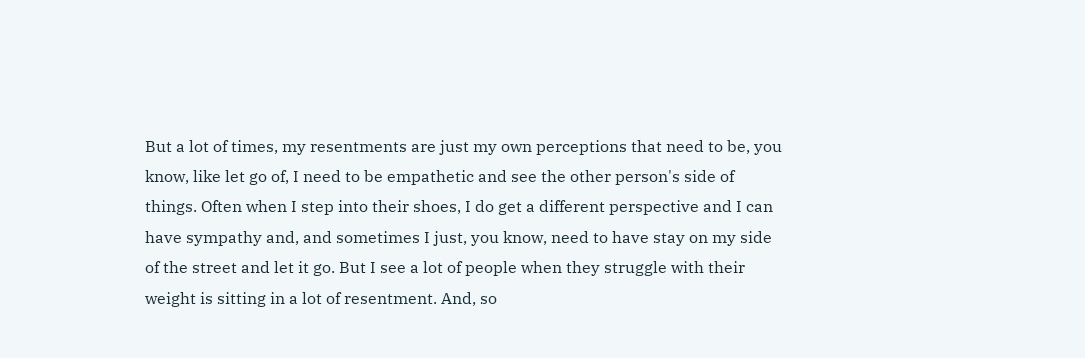But a lot of times, my resentments are just my own perceptions that need to be, you know, like let go of, I need to be empathetic and see the other person's side of things. Often when I step into their shoes, I do get a different perspective and I can have sympathy and, and sometimes I just, you know, need to have stay on my side of the street and let it go. But I see a lot of people when they struggle with their weight is sitting in a lot of resentment. And, so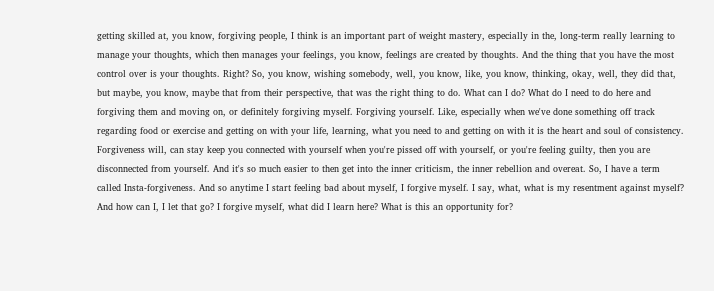getting skilled at, you know, forgiving people, I think is an important part of weight mastery, especially in the, long-term really learning to manage your thoughts, which then manages your feelings, you know, feelings are created by thoughts. And the thing that you have the most control over is your thoughts. Right? So, you know, wishing somebody, well, you know, like, you know, thinking, okay, well, they did that, but maybe, you know, maybe that from their perspective, that was the right thing to do. What can I do? What do I need to do here and forgiving them and moving on, or definitely forgiving myself. Forgiving yourself. Like, especially when we've done something off track regarding food or exercise and getting on with your life, learning, what you need to and getting on with it is the heart and soul of consistency. Forgiveness will, can stay keep you connected with yourself when you're pissed off with yourself, or you're feeling guilty, then you are disconnected from yourself. And it's so much easier to then get into the inner criticism, the inner rebellion and overeat. So, I have a term called Insta-forgiveness. And so anytime I start feeling bad about myself, I forgive myself. I say, what, what is my resentment against myself? And how can I, I let that go? I forgive myself, what did I learn here? What is this an opportunity for?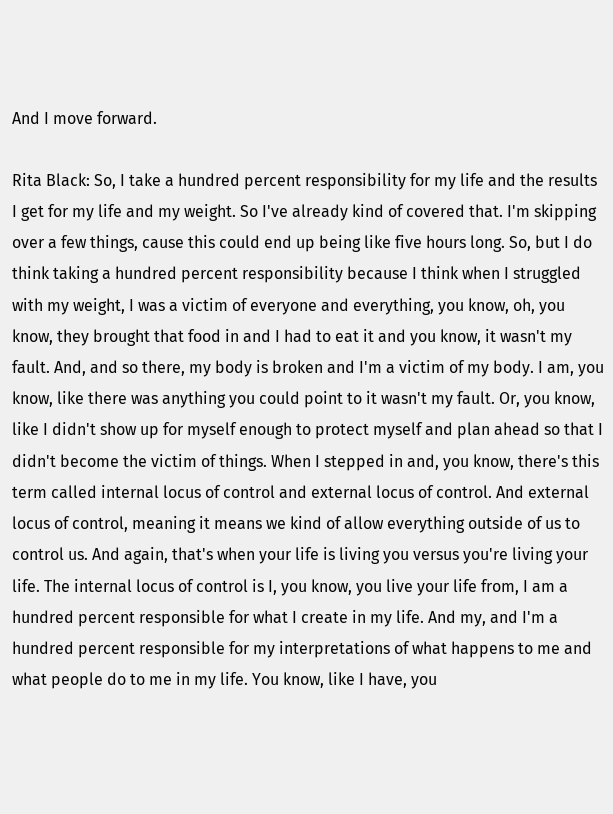And I move forward.

Rita Black: So, I take a hundred percent responsibility for my life and the results I get for my life and my weight. So I've already kind of covered that. I'm skipping over a few things, cause this could end up being like five hours long. So, but I do think taking a hundred percent responsibility because I think when I struggled with my weight, I was a victim of everyone and everything, you know, oh, you know, they brought that food in and I had to eat it and you know, it wasn't my fault. And, and so there, my body is broken and I'm a victim of my body. I am, you know, like there was anything you could point to it wasn't my fault. Or, you know, like I didn't show up for myself enough to protect myself and plan ahead so that I didn't become the victim of things. When I stepped in and, you know, there's this term called internal locus of control and external locus of control. And external locus of control, meaning it means we kind of allow everything outside of us to control us. And again, that's when your life is living you versus you're living your life. The internal locus of control is I, you know, you live your life from, I am a hundred percent responsible for what I create in my life. And my, and I'm a hundred percent responsible for my interpretations of what happens to me and what people do to me in my life. You know, like I have, you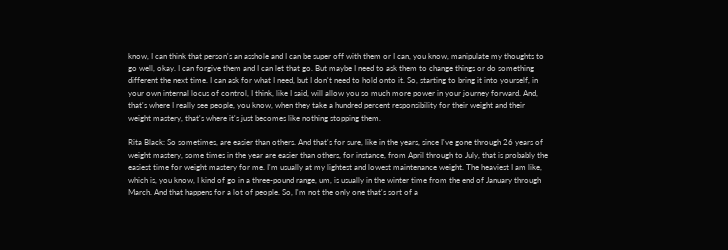know, I can think that person's an asshole and I can be super off with them or I can, you know, manipulate my thoughts to go well, okay. I can forgive them and I can let that go. But maybe I need to ask them to change things or do something different the next time. I can ask for what I need, but I don't need to hold onto it. So, starting to bring it into yourself, in your own internal locus of control, I think, like I said, will allow you so much more power in your journey forward. And, that's where I really see people, you know, when they take a hundred percent responsibility for their weight and their weight mastery, that's where it's just becomes like nothing stopping them.

Rita Black: So sometimes, are easier than others. And that's for sure, like in the years, since I've gone through 26 years of weight mastery, some times in the year are easier than others, for instance, from April through to July, that is probably the easiest time for weight mastery for me. I'm usually at my lightest and lowest maintenance weight. The heaviest I am like, which is, you know, I kind of go in a three-pound range, um, is usually in the winter time from the end of January through March. And that happens for a lot of people. So, I'm not the only one that's sort of a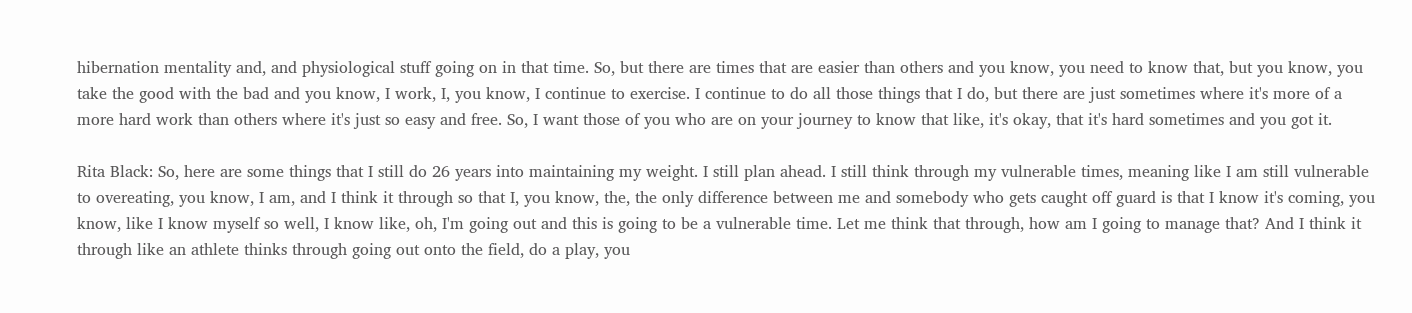hibernation mentality and, and physiological stuff going on in that time. So, but there are times that are easier than others and you know, you need to know that, but you know, you take the good with the bad and you know, I work, I, you know, I continue to exercise. I continue to do all those things that I do, but there are just sometimes where it's more of a more hard work than others where it's just so easy and free. So, I want those of you who are on your journey to know that like, it's okay, that it's hard sometimes and you got it.

Rita Black: So, here are some things that I still do 26 years into maintaining my weight. I still plan ahead. I still think through my vulnerable times, meaning like I am still vulnerable to overeating, you know, I am, and I think it through so that I, you know, the, the only difference between me and somebody who gets caught off guard is that I know it's coming, you know, like I know myself so well, I know like, oh, I'm going out and this is going to be a vulnerable time. Let me think that through, how am I going to manage that? And I think it through like an athlete thinks through going out onto the field, do a play, you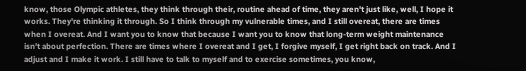know, those Olympic athletes, they think through their, routine ahead of time, they aren't just like, well, I hope it works. They're thinking it through. So I think through my vulnerable times, and I still overeat, there are times when I overeat. And I want you to know that because I want you to know that long-term weight maintenance isn't about perfection. There are times where I overeat and I get, I forgive myself, I get right back on track. And I adjust and I make it work. I still have to talk to myself and to exercise sometimes, you know,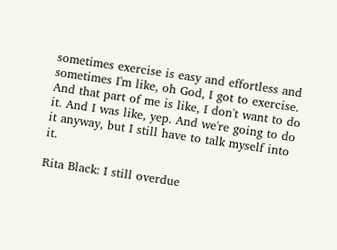sometimes exercise is easy and effortless and sometimes I'm like, oh God, I got to exercise. And that part of me is like, I don't want to do it. And I was like, yep. And we're going to do it anyway, but I still have to talk myself into it.

Rita Black: I still overdue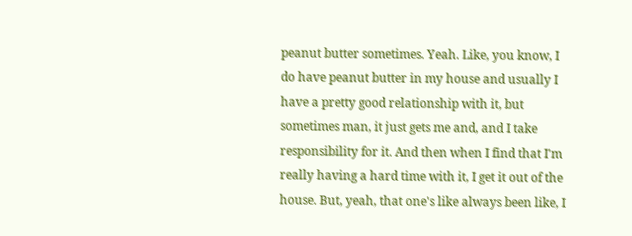peanut butter sometimes. Yeah. Like, you know, I do have peanut butter in my house and usually I have a pretty good relationship with it, but sometimes man, it just gets me and, and I take responsibility for it. And then when I find that I'm really having a hard time with it, I get it out of the house. But, yeah, that one's like always been like, I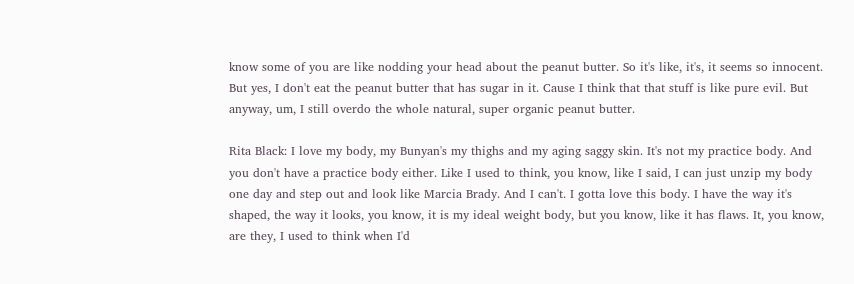know some of you are like nodding your head about the peanut butter. So it's like, it's, it seems so innocent. But yes, I don't eat the peanut butter that has sugar in it. Cause I think that that stuff is like pure evil. But anyway, um, I still overdo the whole natural, super organic peanut butter.

Rita Black: I love my body, my Bunyan's my thighs and my aging saggy skin. It's not my practice body. And you don't have a practice body either. Like I used to think, you know, like I said, I can just unzip my body one day and step out and look like Marcia Brady. And I can't. I gotta love this body. I have the way it's shaped, the way it looks, you know, it is my ideal weight body, but you know, like it has flaws. It, you know, are they, I used to think when I'd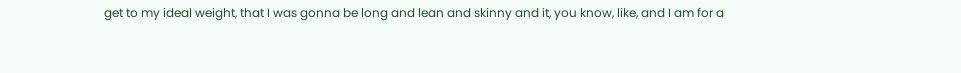get to my ideal weight, that I was gonna be long and lean and skinny and it, you know, like, and I am for a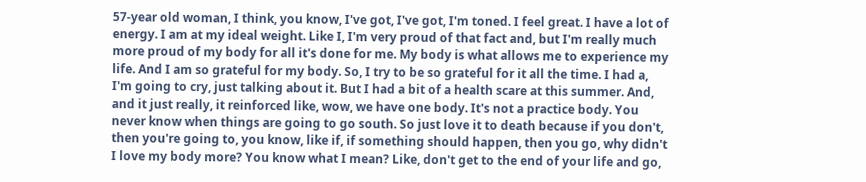57-year old woman, I think, you know, I've got, I've got, I'm toned. I feel great. I have a lot of energy. I am at my ideal weight. Like I, I'm very proud of that fact and, but I'm really much more proud of my body for all it's done for me. My body is what allows me to experience my life. And I am so grateful for my body. So, I try to be so grateful for it all the time. I had a, I'm going to cry, just talking about it. But I had a bit of a health scare at this summer. And, and it just really, it reinforced like, wow, we have one body. It's not a practice body. You never know when things are going to go south. So just love it to death because if you don't, then you're going to, you know, like if, if something should happen, then you go, why didn't I love my body more? You know what I mean? Like, don't get to the end of your life and go,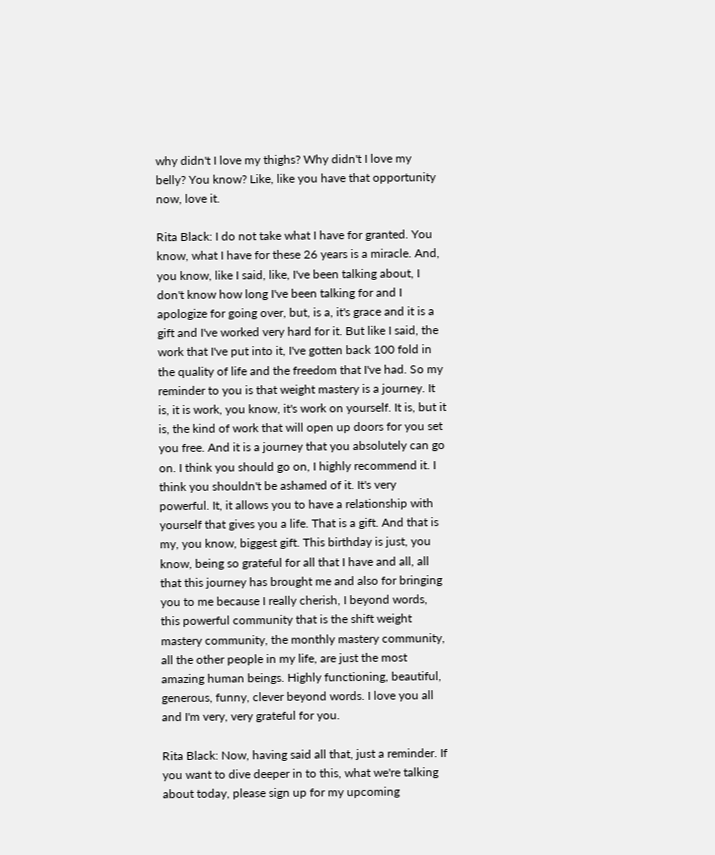why didn't I love my thighs? Why didn't I love my belly? You know? Like, like you have that opportunity now, love it.

Rita Black: I do not take what I have for granted. You know, what I have for these 26 years is a miracle. And, you know, like I said, like, I've been talking about, I don't know how long I've been talking for and I apologize for going over, but, is a, it's grace and it is a gift and I've worked very hard for it. But like I said, the work that I've put into it, I've gotten back 100 fold in the quality of life and the freedom that I've had. So my reminder to you is that weight mastery is a journey. It is, it is work, you know, it's work on yourself. It is, but it is, the kind of work that will open up doors for you set you free. And it is a journey that you absolutely can go on. I think you should go on, I highly recommend it. I think you shouldn't be ashamed of it. It's very powerful. It, it allows you to have a relationship with yourself that gives you a life. That is a gift. And that is my, you know, biggest gift. This birthday is just, you know, being so grateful for all that I have and all, all that this journey has brought me and also for bringing you to me because I really cherish, I beyond words, this powerful community that is the shift weight mastery community, the monthly mastery community, all the other people in my life, are just the most amazing human beings. Highly functioning, beautiful, generous, funny, clever beyond words. I love you all and I'm very, very grateful for you.

Rita Black: Now, having said all that, just a reminder. If you want to dive deeper in to this, what we're talking about today, please sign up for my upcoming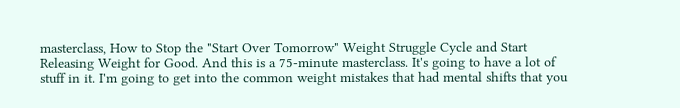masterclass, How to Stop the "Start Over Tomorrow" Weight Struggle Cycle and Start Releasing Weight for Good. And this is a 75-minute masterclass. It's going to have a lot of stuff in it. I'm going to get into the common weight mistakes that had mental shifts that you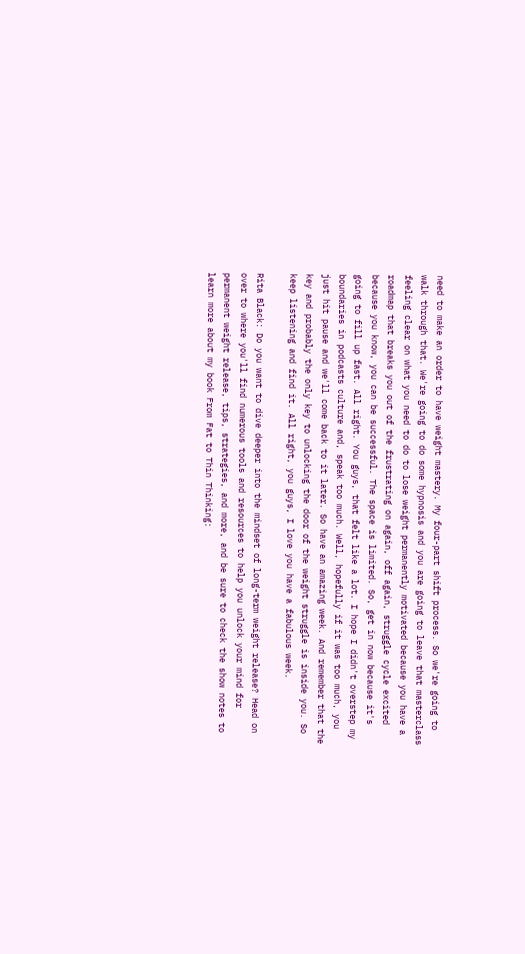need to make an order to have weight mastery. My four-part shift process. So we're going to walk through that. We're going to do some hypnosis and you are going to leave that masterclass feeling clear on what you need to do to lose weight permanently motivated because you have a roadmap that breaks you out of the frustrating on again, off again, struggle cycle excited because you know, you can be successful. The space is limited. So, get in now because it's going to fill up fast. All right. You guys, that felt like a lot. I hope I didn't overstep my boundaries in podcasts culture and, speak too much. Well, hopefully if it was too much, you just hit pause and we'll come back to it later. So have an amazing week. And remember that the key and probably the only key to unlocking the door of the weight struggle is inside you. So keep listening and find it. All right, you guys, I love you have a fabulous week.

Rita Black: Do you want to dive deeper into the mindset of long-term weight release? Head on over to where you'll find numerous tools and resources to help you unlock your mind for permanent weight release, tips, strategies, and more, and be sure to check the show notes to learn more about my book From Fat to Thin Thinking: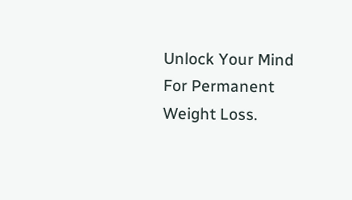Unlock Your Mind For Permanent Weight Loss.